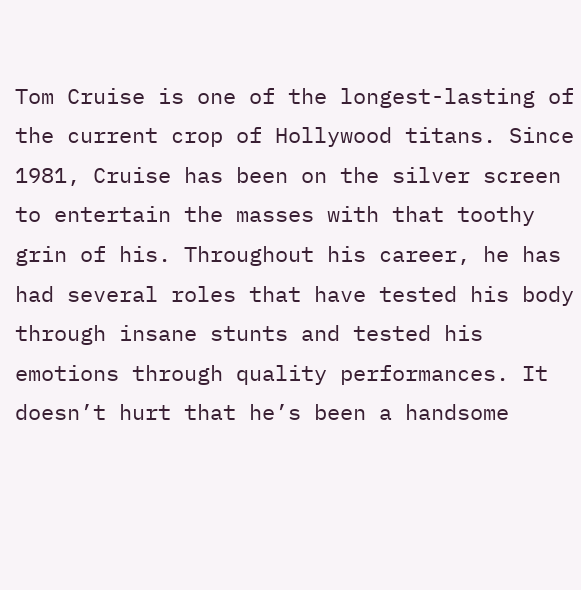Tom Cruise is one of the longest-lasting of the current crop of Hollywood titans. Since 1981, Cruise has been on the silver screen to entertain the masses with that toothy grin of his. Throughout his career, he has had several roles that have tested his body through insane stunts and tested his emotions through quality performances. It doesn’t hurt that he’s been a handsome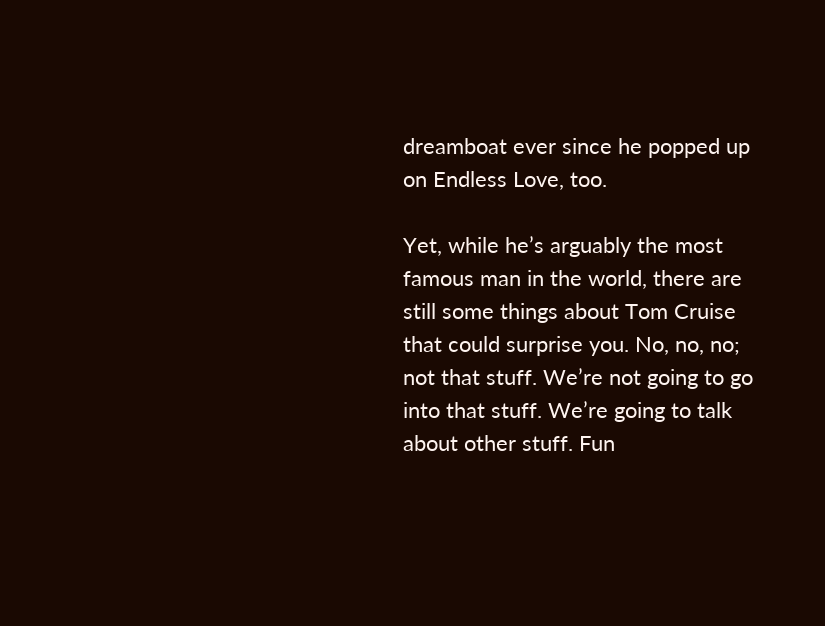dreamboat ever since he popped up on Endless Love, too.

Yet, while he’s arguably the most famous man in the world, there are still some things about Tom Cruise that could surprise you. No, no, no; not that stuff. We’re not going to go into that stuff. We’re going to talk about other stuff. Fun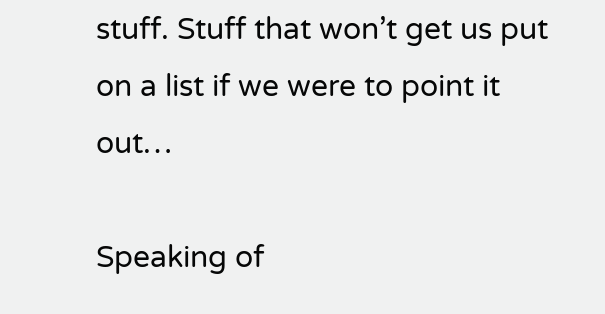stuff. Stuff that won’t get us put on a list if we were to point it out…

Speaking of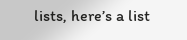lists, here’s a list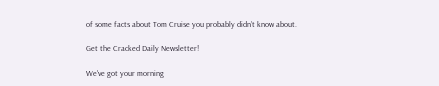of some facts about Tom Cruise you probably didn’t know about.

Get the Cracked Daily Newsletter!

We've got your morning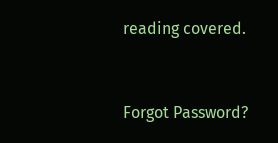reading covered.


Forgot Password?